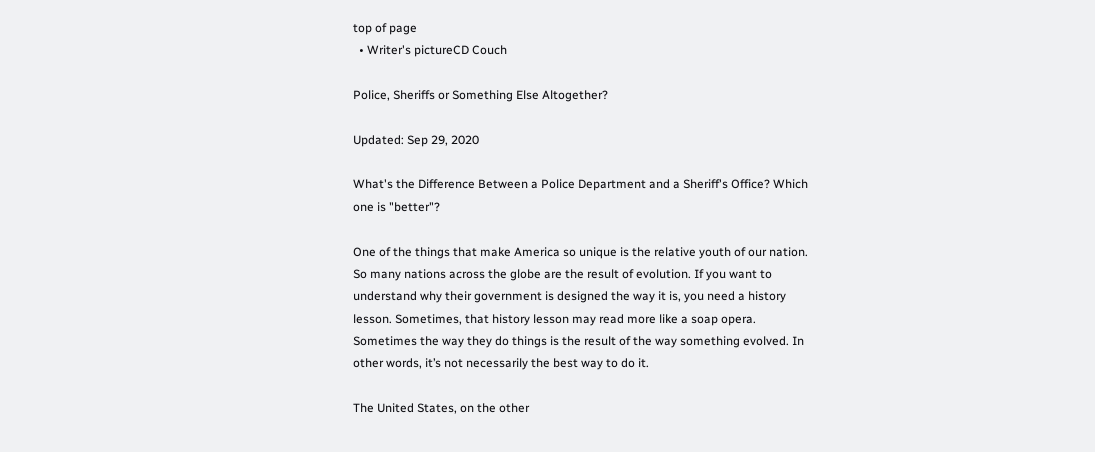top of page
  • Writer's pictureCD Couch

Police, Sheriffs or Something Else Altogether?

Updated: Sep 29, 2020

What's the Difference Between a Police Department and a Sheriff's Office? Which one is "better"?

One of the things that make America so unique is the relative youth of our nation. So many nations across the globe are the result of evolution. If you want to understand why their government is designed the way it is, you need a history lesson. Sometimes, that history lesson may read more like a soap opera. Sometimes the way they do things is the result of the way something evolved. In other words, it’s not necessarily the best way to do it.

The United States, on the other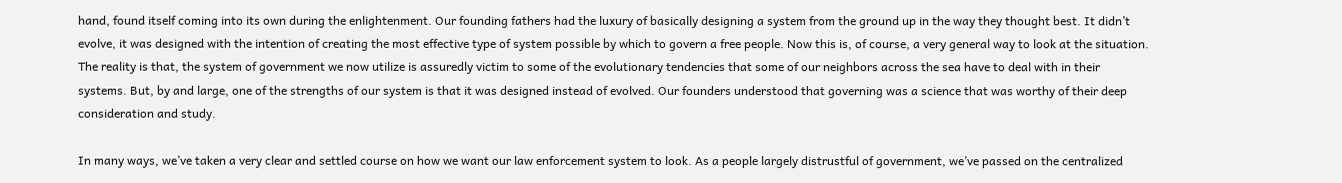hand, found itself coming into its own during the enlightenment. Our founding fathers had the luxury of basically designing a system from the ground up in the way they thought best. It didn’t evolve, it was designed with the intention of creating the most effective type of system possible by which to govern a free people. Now this is, of course, a very general way to look at the situation. The reality is that, the system of government we now utilize is assuredly victim to some of the evolutionary tendencies that some of our neighbors across the sea have to deal with in their systems. But, by and large, one of the strengths of our system is that it was designed instead of evolved. Our founders understood that governing was a science that was worthy of their deep consideration and study.

In many ways, we’ve taken a very clear and settled course on how we want our law enforcement system to look. As a people largely distrustful of government, we’ve passed on the centralized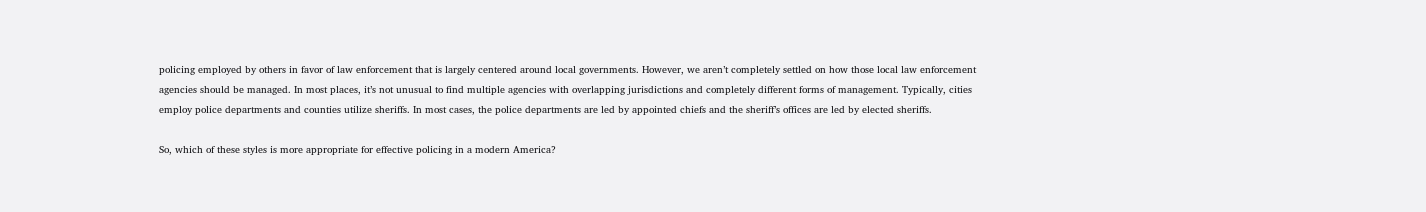policing employed by others in favor of law enforcement that is largely centered around local governments. However, we aren’t completely settled on how those local law enforcement agencies should be managed. In most places, it’s not unusual to find multiple agencies with overlapping jurisdictions and completely different forms of management. Typically, cities employ police departments and counties utilize sheriffs. In most cases, the police departments are led by appointed chiefs and the sheriff’s offices are led by elected sheriffs.

So, which of these styles is more appropriate for effective policing in a modern America?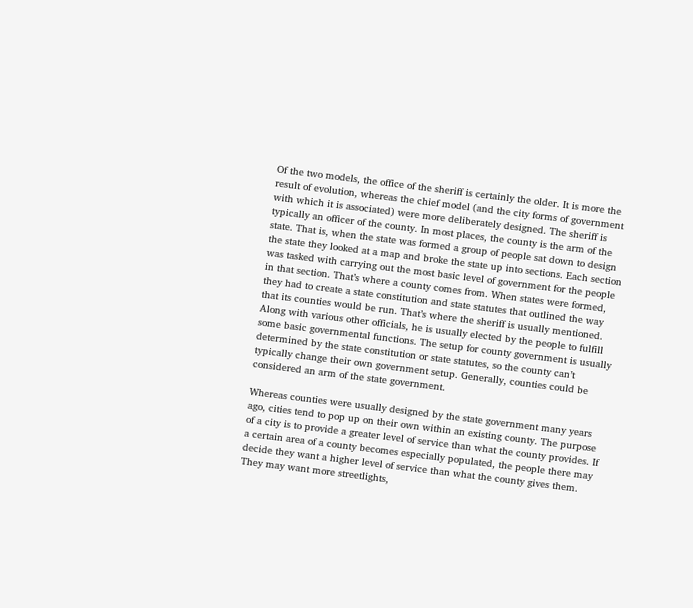Of the two models, the office of the sheriff is certainly the older. It is more the result of evolution, whereas the chief model (and the city forms of government with which it is associated) were more deliberately designed. The sheriff is typically an officer of the county. In most places, the county is the arm of the state. That is, when the state was formed a group of people sat down to design the state they looked at a map and broke the state up into sections. Each section was tasked with carrying out the most basic level of government for the people in that section. That’s where a county comes from. When states were formed, they had to create a state constitution and state statutes that outlined the way that its counties would be run. That’s where the sheriff is usually mentioned. Along with various other officials, he is usually elected by the people to fulfill some basic governmental functions. The setup for county government is usually determined by the state constitution or state statutes, so the county can’t typically change their own government setup. Generally, counties could be considered an arm of the state government.

Whereas counties were usually designed by the state government many years ago, cities tend to pop up on their own within an existing county. The purpose of a city is to provide a greater level of service than what the county provides. If a certain area of a county becomes especially populated, the people there may decide they want a higher level of service than what the county gives them. They may want more streetlights,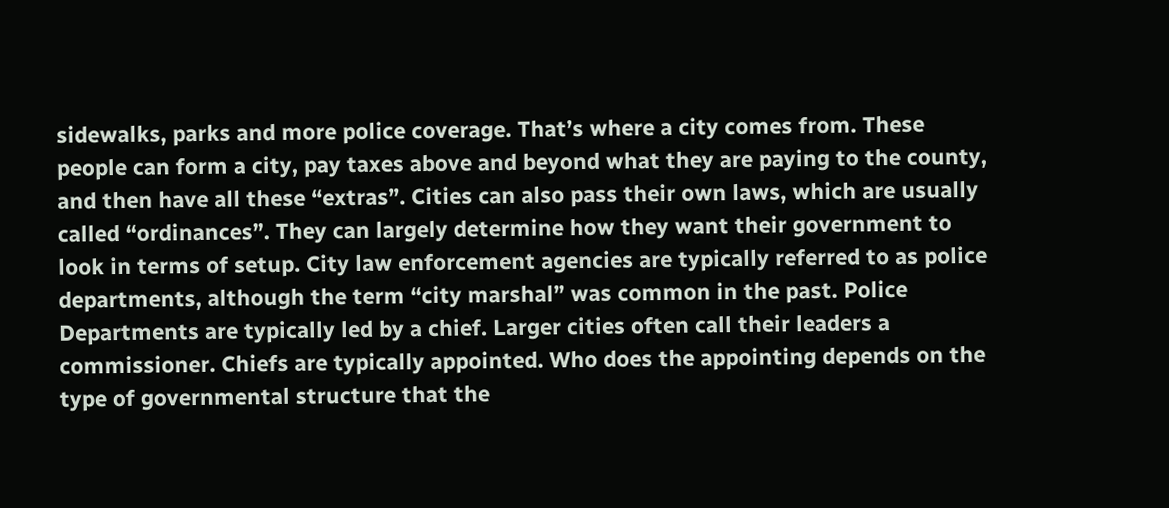sidewalks, parks and more police coverage. That’s where a city comes from. These people can form a city, pay taxes above and beyond what they are paying to the county, and then have all these “extras”. Cities can also pass their own laws, which are usually called “ordinances”. They can largely determine how they want their government to look in terms of setup. City law enforcement agencies are typically referred to as police departments, although the term “city marshal” was common in the past. Police Departments are typically led by a chief. Larger cities often call their leaders a commissioner. Chiefs are typically appointed. Who does the appointing depends on the type of governmental structure that the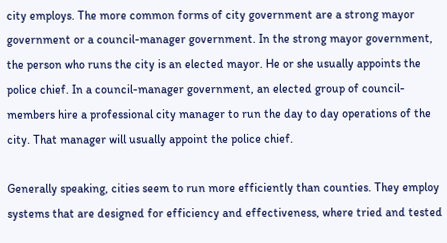city employs. The more common forms of city government are a strong mayor government or a council-manager government. In the strong mayor government, the person who runs the city is an elected mayor. He or she usually appoints the police chief. In a council-manager government, an elected group of council-members hire a professional city manager to run the day to day operations of the city. That manager will usually appoint the police chief.

Generally speaking, cities seem to run more efficiently than counties. They employ systems that are designed for efficiency and effectiveness, where tried and tested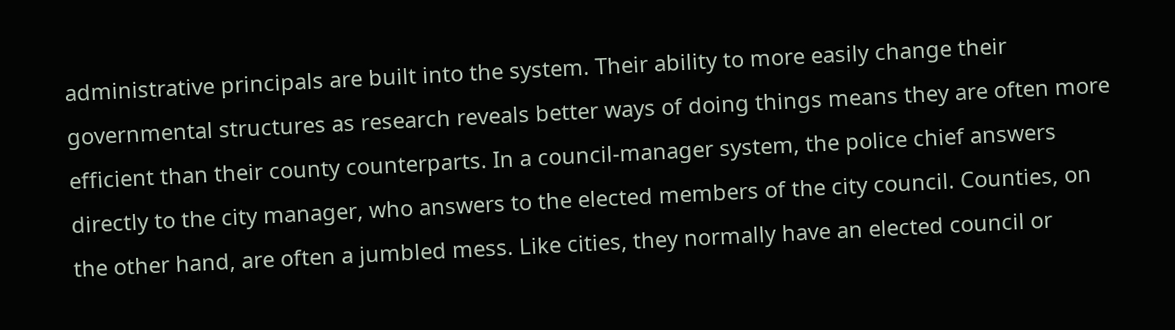administrative principals are built into the system. Their ability to more easily change their governmental structures as research reveals better ways of doing things means they are often more efficient than their county counterparts. In a council-manager system, the police chief answers directly to the city manager, who answers to the elected members of the city council. Counties, on the other hand, are often a jumbled mess. Like cities, they normally have an elected council or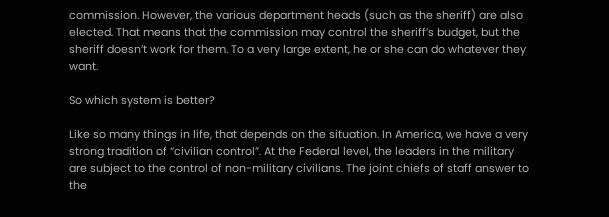commission. However, the various department heads (such as the sheriff) are also elected. That means that the commission may control the sheriff’s budget, but the sheriff doesn’t work for them. To a very large extent, he or she can do whatever they want.

So which system is better?

Like so many things in life, that depends on the situation. In America, we have a very strong tradition of “civilian control”. At the Federal level, the leaders in the military are subject to the control of non-military civilians. The joint chiefs of staff answer to the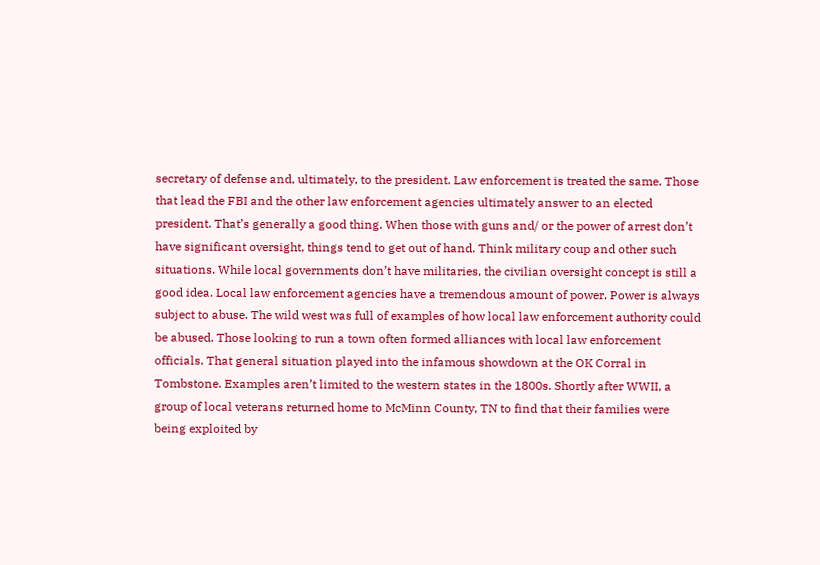secretary of defense and, ultimately, to the president. Law enforcement is treated the same. Those that lead the FBI and the other law enforcement agencies ultimately answer to an elected president. That’s generally a good thing. When those with guns and/ or the power of arrest don’t have significant oversight, things tend to get out of hand. Think military coup and other such situations. While local governments don’t have militaries, the civilian oversight concept is still a good idea. Local law enforcement agencies have a tremendous amount of power. Power is always subject to abuse. The wild west was full of examples of how local law enforcement authority could be abused. Those looking to run a town often formed alliances with local law enforcement officials. That general situation played into the infamous showdown at the OK Corral in Tombstone. Examples aren’t limited to the western states in the 1800s. Shortly after WWII, a group of local veterans returned home to McMinn County, TN to find that their families were being exploited by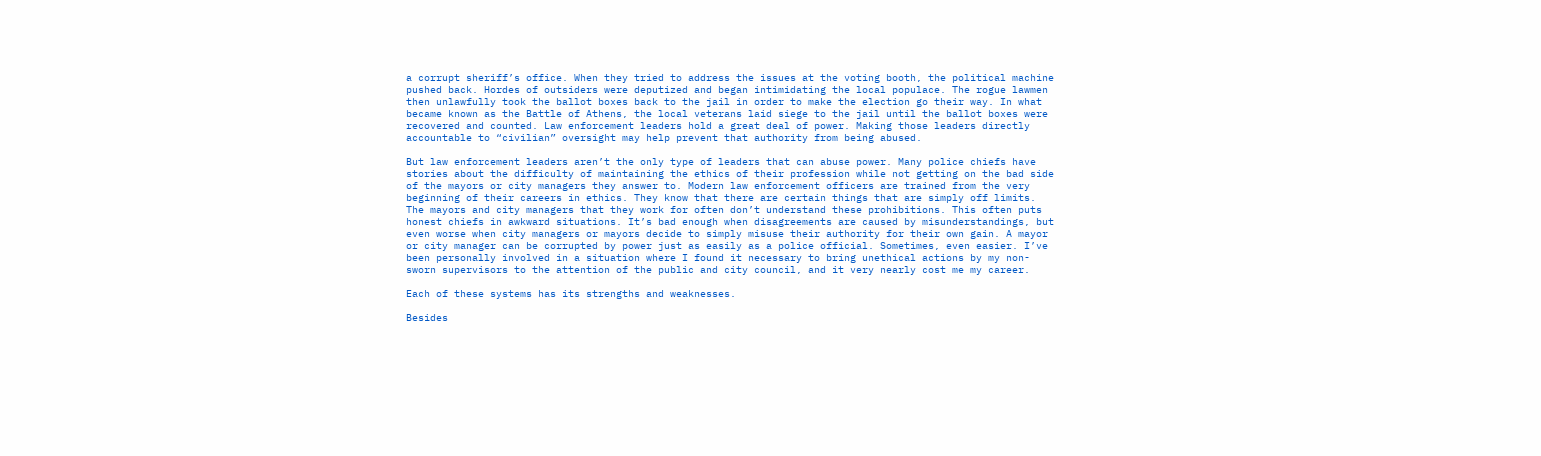a corrupt sheriff’s office. When they tried to address the issues at the voting booth, the political machine pushed back. Hordes of outsiders were deputized and began intimidating the local populace. The rogue lawmen then unlawfully took the ballot boxes back to the jail in order to make the election go their way. In what became known as the Battle of Athens, the local veterans laid siege to the jail until the ballot boxes were recovered and counted. Law enforcement leaders hold a great deal of power. Making those leaders directly accountable to “civilian” oversight may help prevent that authority from being abused.

But law enforcement leaders aren’t the only type of leaders that can abuse power. Many police chiefs have stories about the difficulty of maintaining the ethics of their profession while not getting on the bad side of the mayors or city managers they answer to. Modern law enforcement officers are trained from the very beginning of their careers in ethics. They know that there are certain things that are simply off limits. The mayors and city managers that they work for often don’t understand these prohibitions. This often puts honest chiefs in awkward situations. It’s bad enough when disagreements are caused by misunderstandings, but even worse when city managers or mayors decide to simply misuse their authority for their own gain. A mayor or city manager can be corrupted by power just as easily as a police official. Sometimes, even easier. I’ve been personally involved in a situation where I found it necessary to bring unethical actions by my non-sworn supervisors to the attention of the public and city council, and it very nearly cost me my career.

Each of these systems has its strengths and weaknesses.

Besides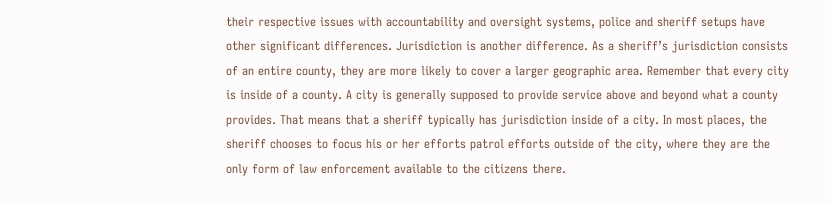their respective issues with accountability and oversight systems, police and sheriff setups have other significant differences. Jurisdiction is another difference. As a sheriff’s jurisdiction consists of an entire county, they are more likely to cover a larger geographic area. Remember that every city is inside of a county. A city is generally supposed to provide service above and beyond what a county provides. That means that a sheriff typically has jurisdiction inside of a city. In most places, the sheriff chooses to focus his or her efforts patrol efforts outside of the city, where they are the only form of law enforcement available to the citizens there.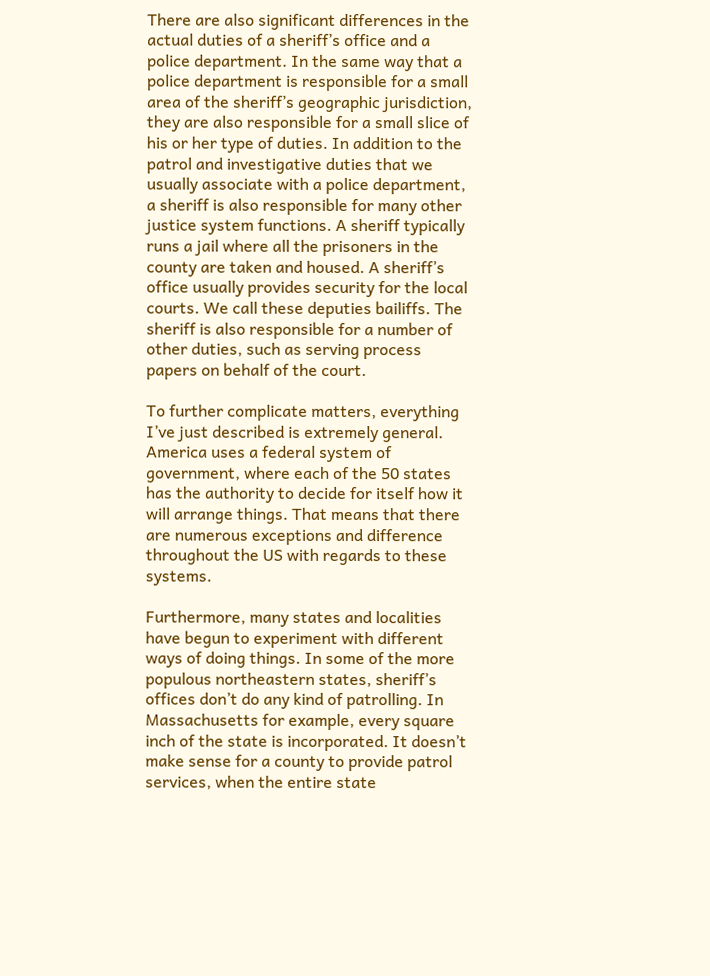There are also significant differences in the actual duties of a sheriff’s office and a police department. In the same way that a police department is responsible for a small area of the sheriff’s geographic jurisdiction, they are also responsible for a small slice of his or her type of duties. In addition to the patrol and investigative duties that we usually associate with a police department, a sheriff is also responsible for many other justice system functions. A sheriff typically runs a jail where all the prisoners in the county are taken and housed. A sheriff’s office usually provides security for the local courts. We call these deputies bailiffs. The sheriff is also responsible for a number of other duties, such as serving process papers on behalf of the court.

To further complicate matters, everything I’ve just described is extremely general. America uses a federal system of government, where each of the 50 states has the authority to decide for itself how it will arrange things. That means that there are numerous exceptions and difference throughout the US with regards to these systems.

Furthermore, many states and localities have begun to experiment with different ways of doing things. In some of the more populous northeastern states, sheriff’s offices don’t do any kind of patrolling. In Massachusetts for example, every square inch of the state is incorporated. It doesn’t make sense for a county to provide patrol services, when the entire state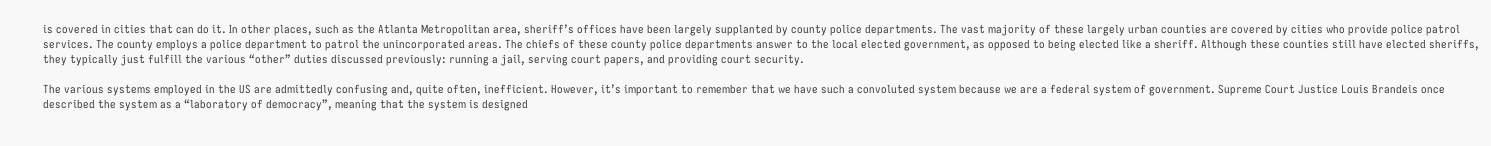is covered in cities that can do it. In other places, such as the Atlanta Metropolitan area, sheriff’s offices have been largely supplanted by county police departments. The vast majority of these largely urban counties are covered by cities who provide police patrol services. The county employs a police department to patrol the unincorporated areas. The chiefs of these county police departments answer to the local elected government, as opposed to being elected like a sheriff. Although these counties still have elected sheriffs, they typically just fulfill the various “other” duties discussed previously: running a jail, serving court papers, and providing court security.

The various systems employed in the US are admittedly confusing and, quite often, inefficient. However, it’s important to remember that we have such a convoluted system because we are a federal system of government. Supreme Court Justice Louis Brandeis once described the system as a “laboratory of democracy”, meaning that the system is designed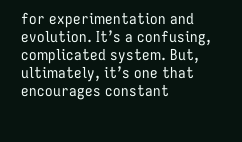for experimentation and evolution. It’s a confusing, complicated system. But, ultimately, it’s one that encourages constant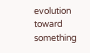evolution toward something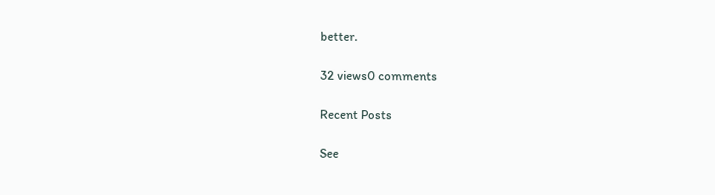better.

32 views0 comments

Recent Posts

See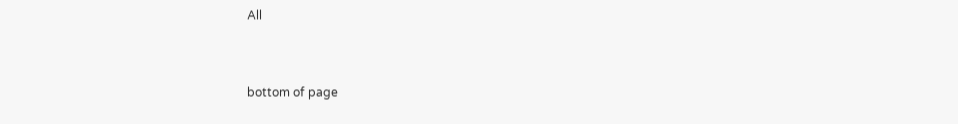All


bottom of page